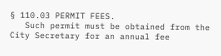§ 110.03 PERMIT FEES.
   Such permit must be obtained from the City Secretary for an annual fee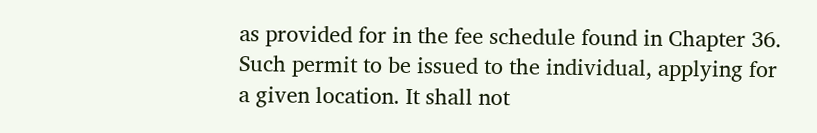as provided for in the fee schedule found in Chapter 36. Such permit to be issued to the individual, applying for a given location. It shall not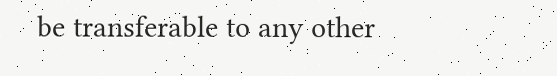be transferable to any other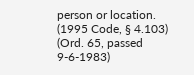person or location.
(1995 Code, § 4.103) (Ord. 65, passed 9-6-1983)